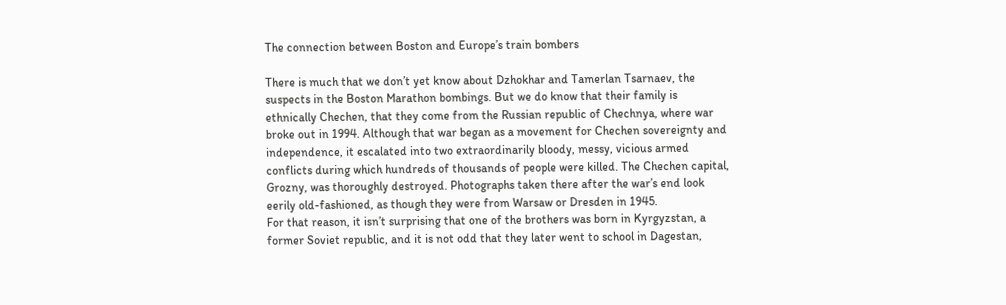The connection between Boston and Europe’s train bombers

There is much that we don’t yet know about Dzhokhar and Tamerlan Tsarnaev, the suspects in the Boston Marathon bombings. But we do know that their family is ethnically Chechen, that they come from the Russian republic of Chechnya, where war broke out in 1994. Although that war began as a movement for Chechen sovereignty and independence, it escalated into two extraordinarily bloody, messy, vicious armed conflicts during which hundreds of thousands of people were killed. The Chechen capital, Grozny, was thoroughly destroyed. Photographs taken there after the war’s end look eerily old-fashioned, as though they were from Warsaw or Dresden in 1945.
For that reason, it isn’t surprising that one of the brothers was born in Kyrgyzstan, a former Soviet republic, and it is not odd that they later went to school in Dagestan,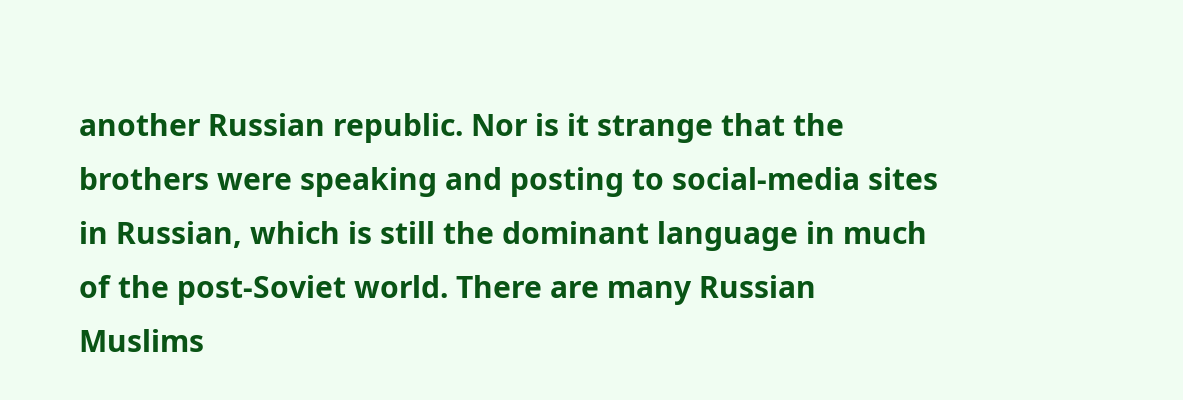another Russian republic. Nor is it strange that the brothers were speaking and posting to social-media sites in Russian, which is still the dominant language in much of the post-Soviet world. There are many Russian Muslims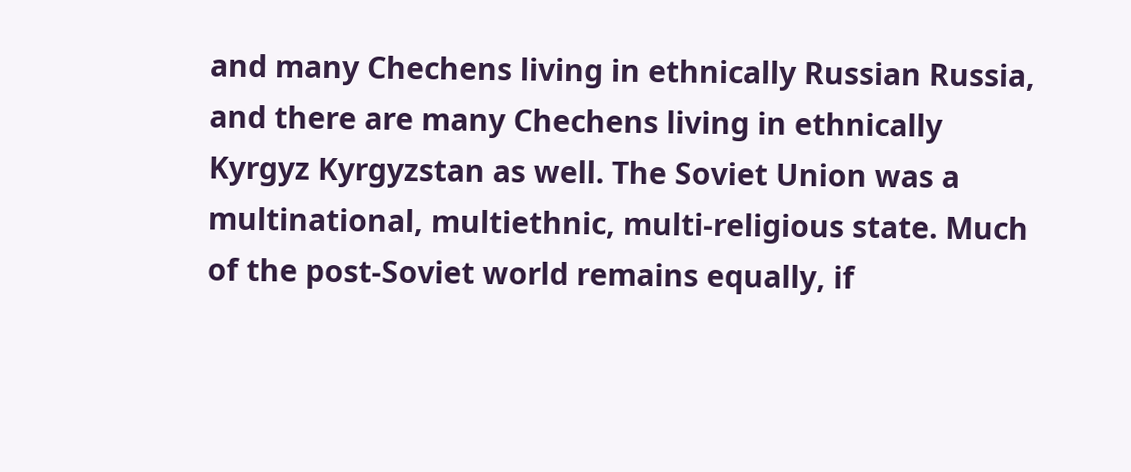and many Chechens living in ethnically Russian Russia, and there are many Chechens living in ethnically Kyrgyz Kyrgyzstan as well. The Soviet Union was a multinational, multiethnic, multi-religious state. Much of the post-Soviet world remains equally, if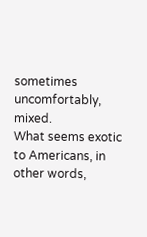sometimes uncomfortably, mixed.
What seems exotic to Americans, in other words,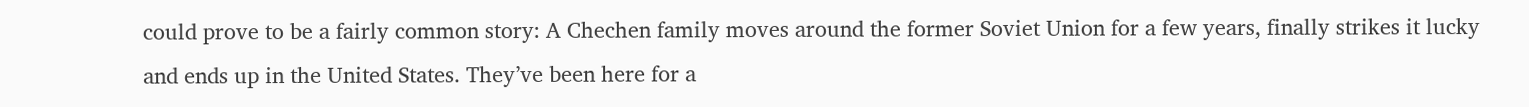could prove to be a fairly common story: A Chechen family moves around the former Soviet Union for a few years, finally strikes it lucky and ends up in the United States. They’ve been here for a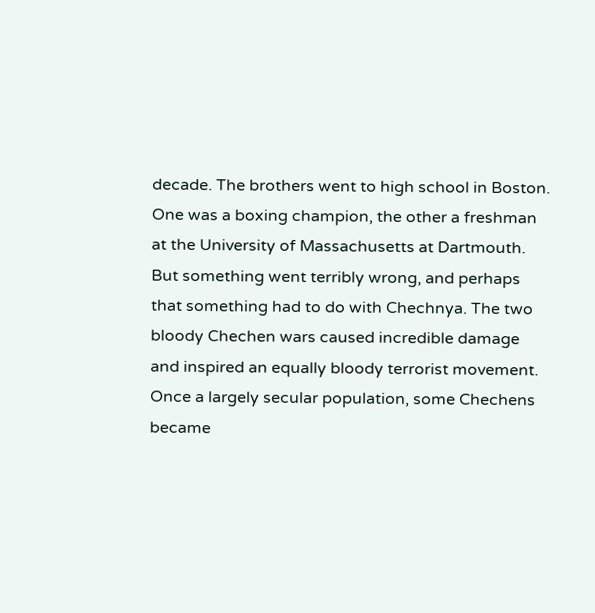decade. The brothers went to high school in Boston. One was a boxing champion, the other a freshman at the University of Massachusetts at Dartmouth.
But something went terribly wrong, and perhaps that something had to do with Chechnya. The two bloody Chechen wars caused incredible damage and inspired an equally bloody terrorist movement. Once a largely secular population, some Chechens became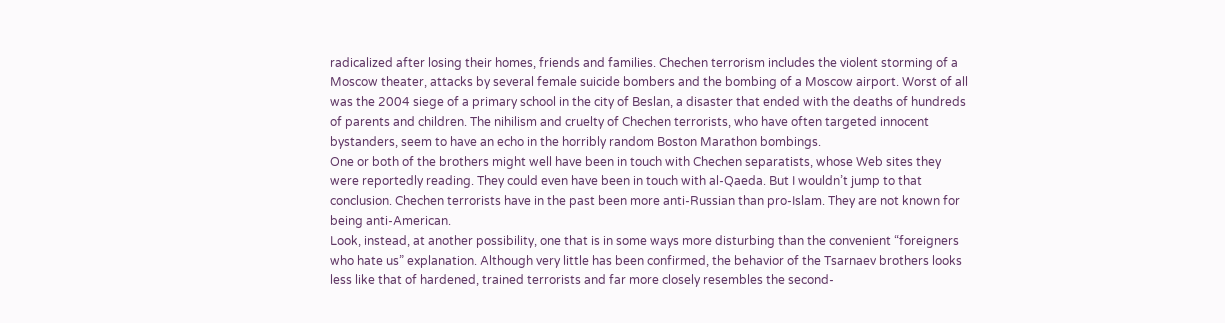radicalized after losing their homes, friends and families. Chechen terrorism includes the violent storming of a Moscow theater, attacks by several female suicide bombers and the bombing of a Moscow airport. Worst of all was the 2004 siege of a primary school in the city of Beslan, a disaster that ended with the deaths of hundreds of parents and children. The nihilism and cruelty of Chechen terrorists, who have often targeted innocent bystanders, seem to have an echo in the horribly random Boston Marathon bombings.
One or both of the brothers might well have been in touch with Chechen separatists, whose Web sites they were reportedly reading. They could even have been in touch with al-Qaeda. But I wouldn’t jump to that conclusion. Chechen terrorists have in the past been more anti-Russian than pro-Islam. They are not known for being anti-American.
Look, instead, at another possibility, one that is in some ways more disturbing than the convenient “foreigners who hate us” explanation. Although very little has been confirmed, the behavior of the Tsarnaev brothers looks less like that of hardened, trained terrorists and far more closely resembles the second-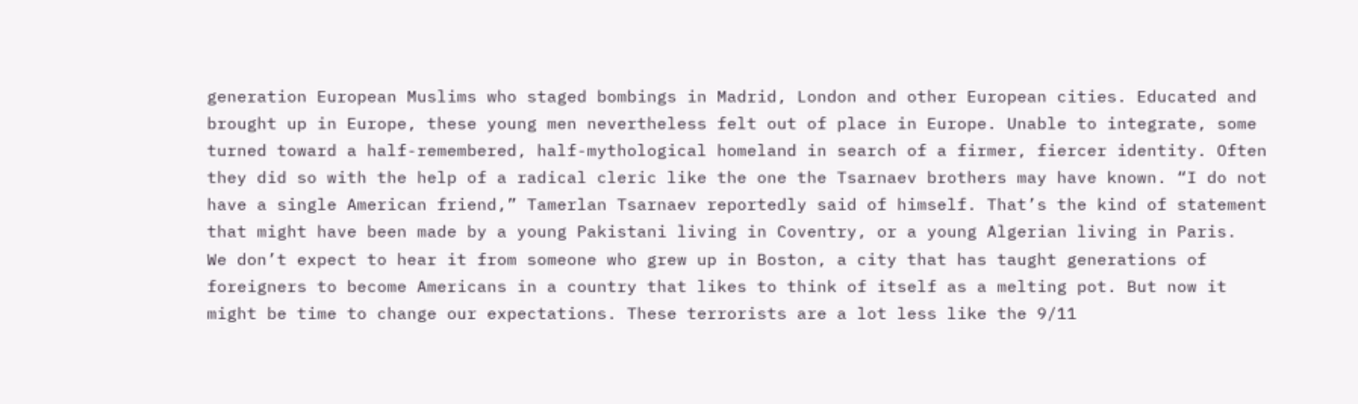generation European Muslims who staged bombings in Madrid, London and other European cities. Educated and brought up in Europe, these young men nevertheless felt out of place in Europe. Unable to integrate, some turned toward a half-remembered, half-mythological homeland in search of a firmer, fiercer identity. Often they did so with the help of a radical cleric like the one the Tsarnaev brothers may have known. “I do not have a single American friend,” Tamerlan Tsarnaev reportedly said of himself. That’s the kind of statement that might have been made by a young Pakistani living in Coventry, or a young Algerian living in Paris.
We don’t expect to hear it from someone who grew up in Boston, a city that has taught generations of foreigners to become Americans in a country that likes to think of itself as a melting pot. But now it might be time to change our expectations. These terrorists are a lot less like the 9/11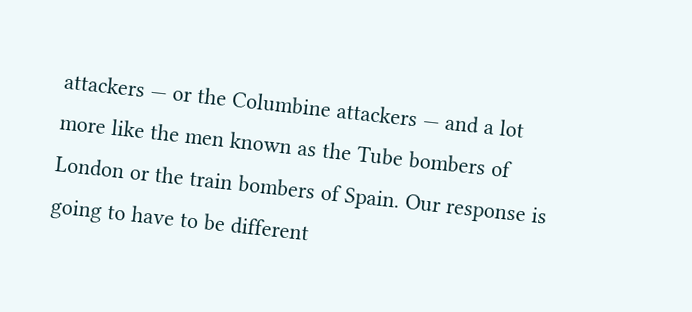attackers — or the Columbine attackers — and a lot more like the men known as the Tube bombers of London or the train bombers of Spain. Our response is going to have to be different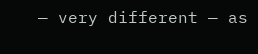— very different — as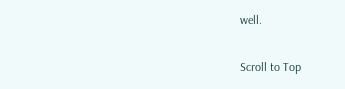well.

Scroll to Top